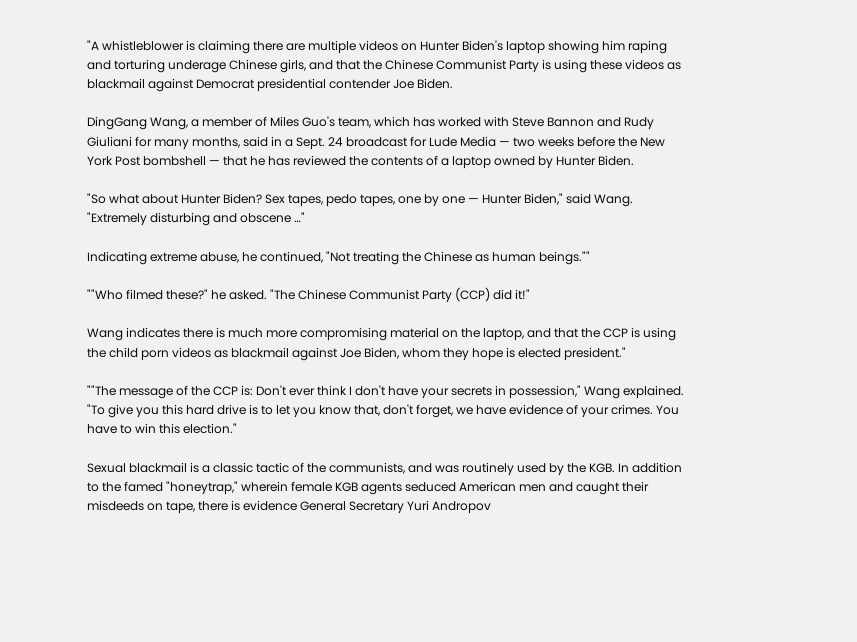"A whistleblower is claiming there are multiple videos on Hunter Biden's laptop showing him raping and torturing underage Chinese girls, and that the Chinese Communist Party is using these videos as blackmail against Democrat presidential contender Joe Biden.

DingGang Wang, a member of Miles Guo's team, which has worked with Steve Bannon and Rudy Giuliani for many months, said in a Sept. 24 broadcast for Lude Media — two weeks before the New York Post bombshell — that he has reviewed the contents of a laptop owned by Hunter Biden.

"So what about Hunter Biden? Sex tapes, pedo tapes, one by one — Hunter Biden," said Wang. "Extremely disturbing and obscene …"

Indicating extreme abuse, he continued, "Not treating the Chinese as human beings.""

""Who filmed these?" he asked. "The Chinese Communist Party (CCP) did it!"

Wang indicates there is much more compromising material on the laptop, and that the CCP is using the child porn videos as blackmail against Joe Biden, whom they hope is elected president."

""The message of the CCP is: Don't ever think I don't have your secrets in possession," Wang explained. "To give you this hard drive is to let you know that, don't forget, we have evidence of your crimes. You have to win this election."

Sexual blackmail is a classic tactic of the communists, and was routinely used by the KGB. In addition to the famed "honeytrap," wherein female KGB agents seduced American men and caught their misdeeds on tape, there is evidence General Secretary Yuri Andropov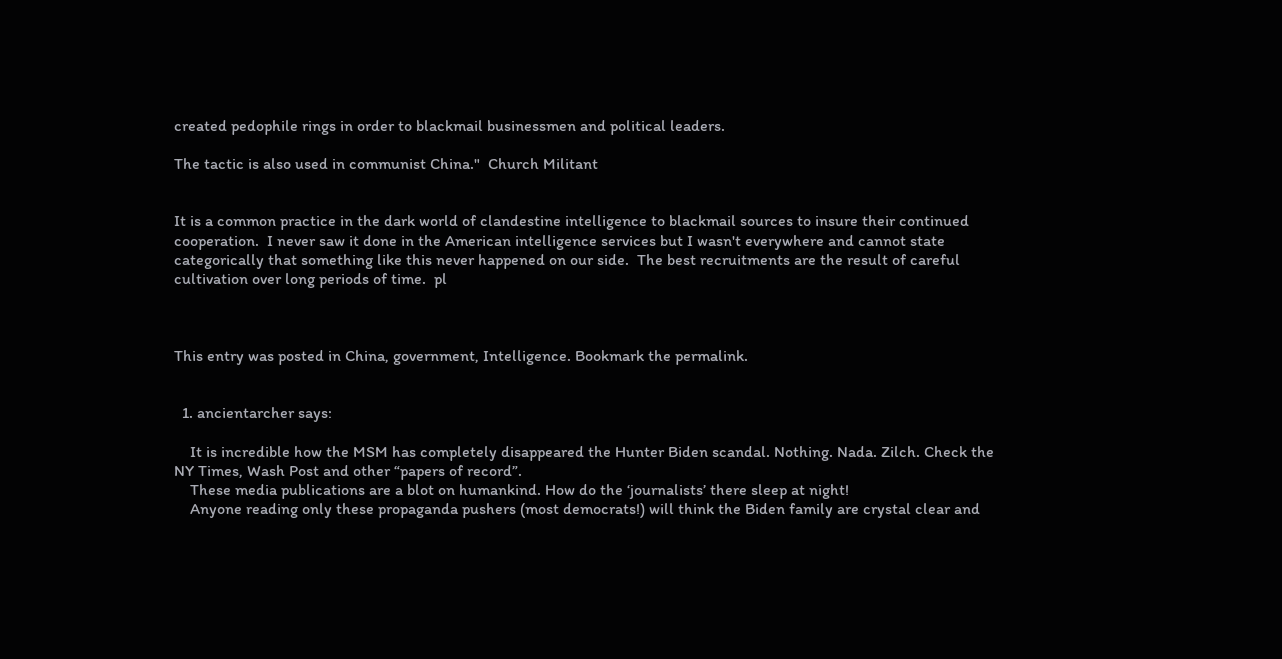created pedophile rings in order to blackmail businessmen and political leaders.

The tactic is also used in communist China."  Church Militant


It is a common practice in the dark world of clandestine intelligence to blackmail sources to insure their continued cooperation.  I never saw it done in the American intelligence services but I wasn't everywhere and cannot state categorically that something like this never happened on our side.  The best recruitments are the result of careful cultivation over long periods of time.  pl



This entry was posted in China, government, Intelligence. Bookmark the permalink.


  1. ancientarcher says:

    It is incredible how the MSM has completely disappeared the Hunter Biden scandal. Nothing. Nada. Zilch. Check the NY Times, Wash Post and other “papers of record”.
    These media publications are a blot on humankind. How do the ‘journalists’ there sleep at night!
    Anyone reading only these propaganda pushers (most democrats!) will think the Biden family are crystal clear and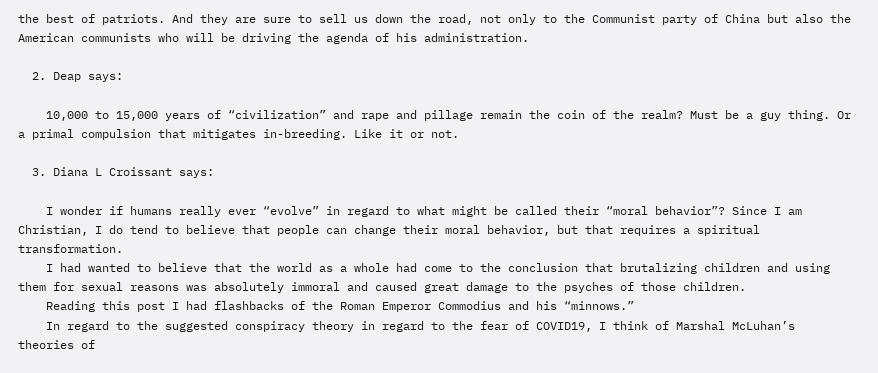the best of patriots. And they are sure to sell us down the road, not only to the Communist party of China but also the American communists who will be driving the agenda of his administration.

  2. Deap says:

    10,000 to 15,000 years of “civilization” and rape and pillage remain the coin of the realm? Must be a guy thing. Or a primal compulsion that mitigates in-breeding. Like it or not.

  3. Diana L Croissant says:

    I wonder if humans really ever “evolve” in regard to what might be called their “moral behavior”? Since I am Christian, I do tend to believe that people can change their moral behavior, but that requires a spiritual transformation.
    I had wanted to believe that the world as a whole had come to the conclusion that brutalizing children and using them for sexual reasons was absolutely immoral and caused great damage to the psyches of those children.
    Reading this post I had flashbacks of the Roman Emperor Commodius and his “minnows.”
    In regard to the suggested conspiracy theory in regard to the fear of COVID19, I think of Marshal McLuhan’s theories of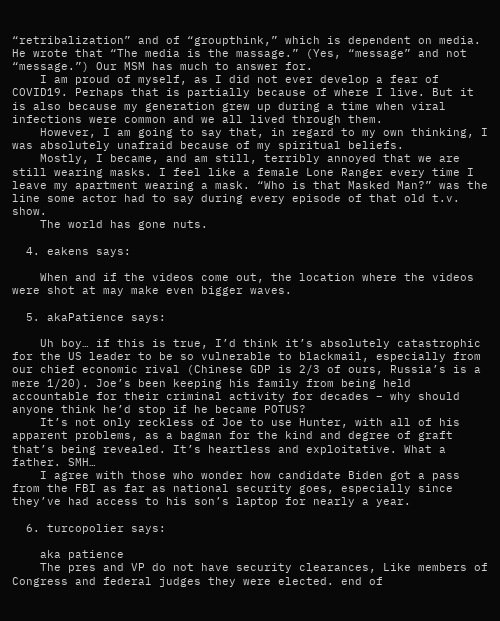“retribalization” and of “groupthink,” which is dependent on media. He wrote that “The media is the massage.” (Yes, “message” and not “message.”) Our MSM has much to answer for.
    I am proud of myself, as I did not ever develop a fear of COVID19. Perhaps that is partially because of where I live. But it is also because my generation grew up during a time when viral infections were common and we all lived through them.
    However, I am going to say that, in regard to my own thinking, I was absolutely unafraid because of my spiritual beliefs.
    Mostly, I became, and am still, terribly annoyed that we are still wearing masks. I feel like a female Lone Ranger every time I leave my apartment wearing a mask. “Who is that Masked Man?” was the line some actor had to say during every episode of that old t.v. show.
    The world has gone nuts.

  4. eakens says:

    When and if the videos come out, the location where the videos were shot at may make even bigger waves.

  5. akaPatience says:

    Uh boy… if this is true, I’d think it’s absolutely catastrophic for the US leader to be so vulnerable to blackmail, especially from our chief economic rival (Chinese GDP is 2/3 of ours, Russia’s is a mere 1/20). Joe’s been keeping his family from being held accountable for their criminal activity for decades – why should anyone think he’d stop if he became POTUS?
    It’s not only reckless of Joe to use Hunter, with all of his apparent problems, as a bagman for the kind and degree of graft that’s being revealed. It’s heartless and exploitative. What a father. SMH…
    I agree with those who wonder how candidate Biden got a pass from the FBI as far as national security goes, especially since they’ve had access to his son’s laptop for nearly a year.

  6. turcopolier says:

    aka patience
    The pres and VP do not have security clearances, Like members of Congress and federal judges they were elected. end of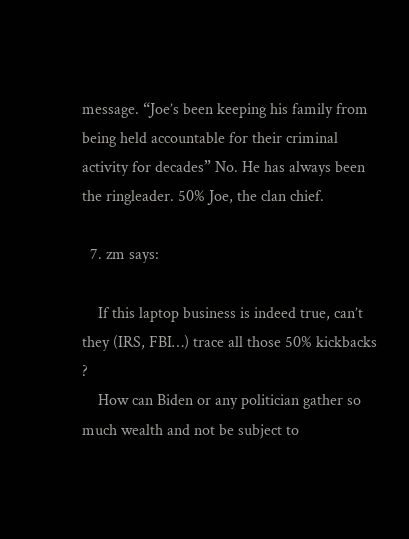message. “Joe’s been keeping his family from being held accountable for their criminal activity for decades” No. He has always been the ringleader. 50% Joe, the clan chief.

  7. zm says:

    If this laptop business is indeed true, can’t they (IRS, FBI…) trace all those 50% kickbacks ?
    How can Biden or any politician gather so much wealth and not be subject to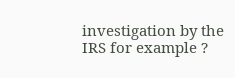investigation by the IRS for example ?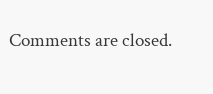Comments are closed.